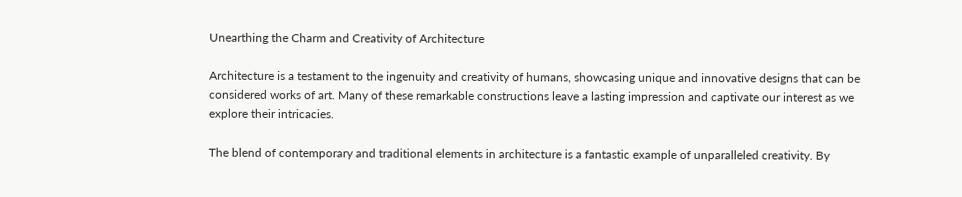Unearthing the Charm and Creativity of Architecture

Architecture is a testament to the ingenuity and creativity of humans, showcasing unique and innovative designs that can be considered works of art. Many of these remarkable constructions leave a lasting impression and captivate our interest as we explore their intricacies.

The blend of contemporary and traditional elements in architecture is a fantastic example of unparalleled creativity. By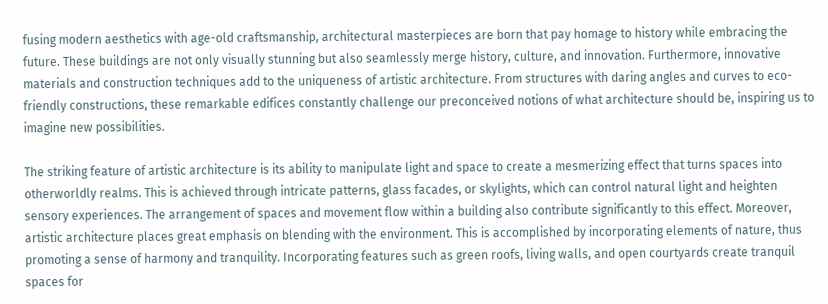fusing modern aesthetics with age-old craftsmanship, architectural masterpieces are born that pay homage to history while embracing the future. These buildings are not only visually stunning but also seamlessly merge history, culture, and innovation. Furthermore, innovative materials and construction techniques add to the uniqueness of artistic architecture. From structures with daring angles and curves to eco-friendly constructions, these remarkable edifices constantly challenge our preconceived notions of what architecture should be, inspiring us to imagine new possibilities.

The striking feature of artistic architecture is its ability to manipulate light and space to create a mesmerizing effect that turns spaces into otherworldly realms. This is achieved through intricate patterns, glass facades, or skylights, which can control natural light and heighten sensory experiences. The arrangement of spaces and movement flow within a building also contribute significantly to this effect. Moreover, artistic architecture places great emphasis on blending with the environment. This is accomplished by incorporating elements of nature, thus promoting a sense of harmony and tranquility. Incorporating features such as green roofs, living walls, and open courtyards create tranquil spaces for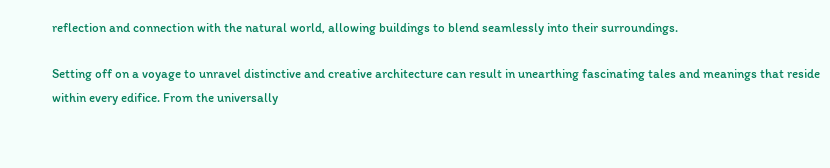reflection and connection with the natural world, allowing buildings to blend seamlessly into their surroundings.

Setting off on a voyage to unravel distinctive and creative architecture can result in unearthing fascinating tales and meanings that reside within every edifice. From the universally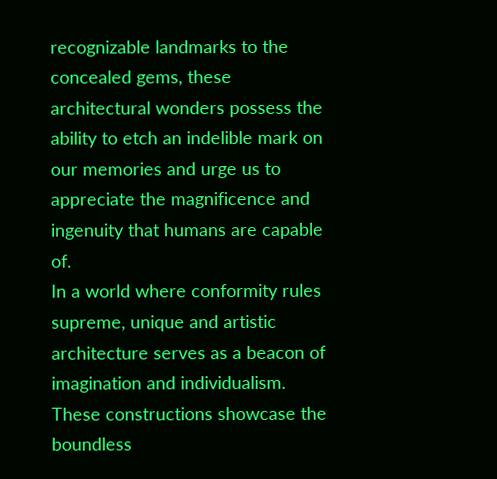recognizable landmarks to the concealed gems, these architectural wonders possess the ability to etch an indelible mark on our memories and urge us to appreciate the magnificence and ingenuity that humans are capable of.
In a world where conformity rules supreme, unique and artistic architecture serves as a beacon of imagination and individualism. These constructions showcase the boundless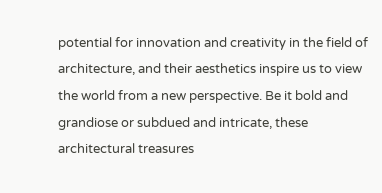potential for innovation and creativity in the field of architecture, and their aesthetics inspire us to view the world from a new perspective. Be it bold and grandiose or subdued and intricate, these architectural treasures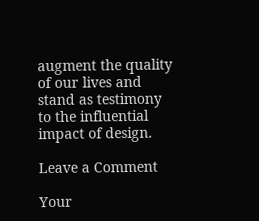augment the quality of our lives and stand as testimony to the influential impact of design.

Leave a Comment

Your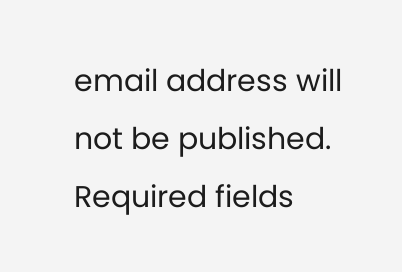email address will not be published. Required fields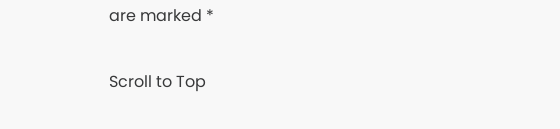are marked *

Scroll to Top